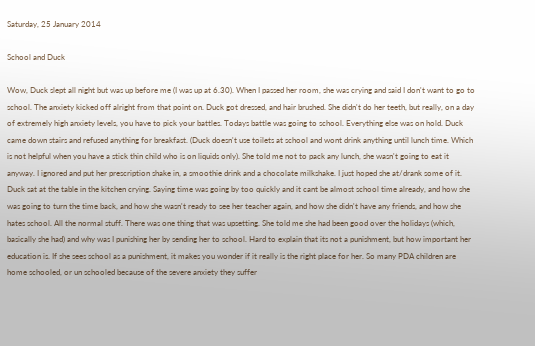Saturday, 25 January 2014

School and Duck

Wow, Duck slept all night but was up before me (I was up at 6.30). When I passed her room, she was crying and said I don't want to go to school. The anxiety kicked off alright from that point on. Duck got dressed, and hair brushed. She didn't do her teeth, but really, on a day of extremely high anxiety levels, you have to pick your battles. Todays battle was going to school. Everything else was on hold. Duck came down stairs and refused anything for breakfast. (Duck doesn't use toilets at school and wont drink anything until lunch time. Which is not helpful when you have a stick thin child who is on liquids only). She told me not to pack any lunch, she wasn't going to eat it anyway. I ignored and put her prescription shake in, a smoothie drink and a chocolate milkshake. I just hoped she at/drank some of it. Duck sat at the table in the kitchen crying. Saying time was going by too quickly and it cant be almost school time already, and how she was going to turn the time back, and how she wasn't ready to see her teacher again, and how she didn't have any friends, and how she hates school. All the normal stuff. There was one thing that was upsetting. She told me she had been good over the holidays (which, basically she had) and why was I punishing her by sending her to school. Hard to explain that its not a punishment, but how important her education is. If she sees school as a punishment, it makes you wonder if it really is the right place for her. So many PDA children are home schooled, or un schooled because of the severe anxiety they suffer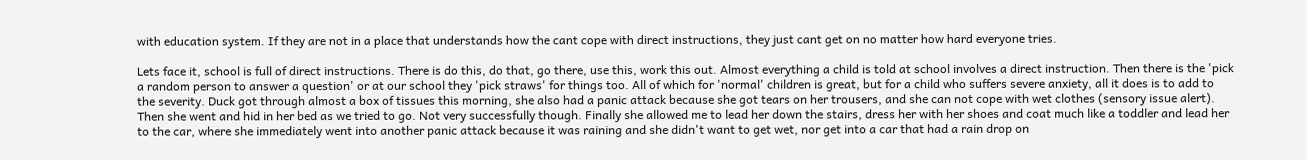with education system. If they are not in a place that understands how the cant cope with direct instructions, they just cant get on no matter how hard everyone tries.

Lets face it, school is full of direct instructions. There is do this, do that, go there, use this, work this out. Almost everything a child is told at school involves a direct instruction. Then there is the 'pick a random person to answer a question' or at our school they 'pick straws' for things too. All of which for 'normal' children is great, but for a child who suffers severe anxiety, all it does is to add to the severity. Duck got through almost a box of tissues this morning, she also had a panic attack because she got tears on her trousers, and she can not cope with wet clothes (sensory issue alert). Then she went and hid in her bed as we tried to go. Not very successfully though. Finally she allowed me to lead her down the stairs, dress her with her shoes and coat much like a toddler and lead her to the car, where she immediately went into another panic attack because it was raining and she didn't want to get wet, nor get into a car that had a rain drop on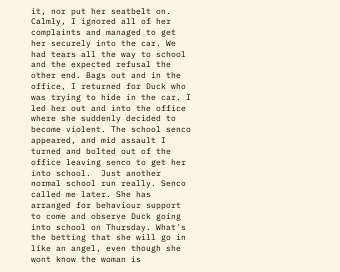it, nor put her seatbelt on. Calmly, I ignored all of her complaints and managed to get her securely into the car. We had tears all the way to school and the expected refusal the other end. Bags out and in the office, I returned for Duck who was trying to hide in the car. I led her out and into the office where she suddenly decided to become violent. The school senco appeared, and mid assault I turned and bolted out of the office leaving senco to get her into school.  Just another normal school run really. Senco called me later. She has arranged for behaviour support to come and observe Duck going into school on Thursday. What's the betting that she will go in like an angel, even though she wont know the woman is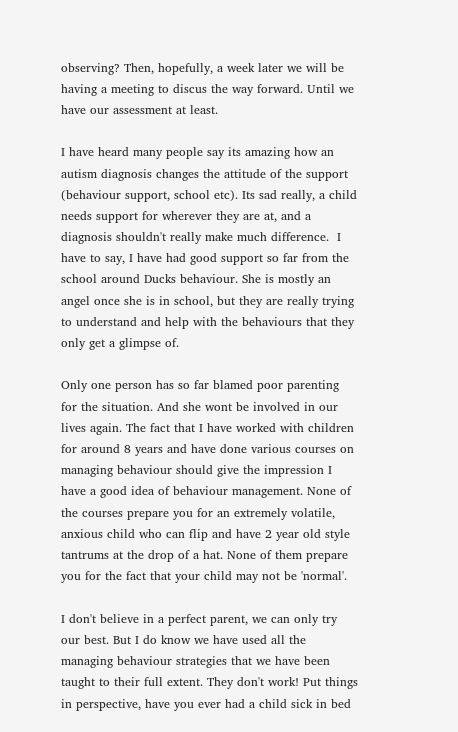observing? Then, hopefully, a week later we will be having a meeting to discus the way forward. Until we have our assessment at least.

I have heard many people say its amazing how an autism diagnosis changes the attitude of the support (behaviour support, school etc). Its sad really, a child needs support for wherever they are at, and a diagnosis shouldn't really make much difference.  I have to say, I have had good support so far from the school around Ducks behaviour. She is mostly an angel once she is in school, but they are really trying to understand and help with the behaviours that they only get a glimpse of.

Only one person has so far blamed poor parenting for the situation. And she wont be involved in our lives again. The fact that I have worked with children for around 8 years and have done various courses on managing behaviour should give the impression I have a good idea of behaviour management. None of the courses prepare you for an extremely volatile, anxious child who can flip and have 2 year old style tantrums at the drop of a hat. None of them prepare you for the fact that your child may not be 'normal'.

I don't believe in a perfect parent, we can only try our best. But I do know we have used all the managing behaviour strategies that we have been taught to their full extent. They don't work! Put things in perspective, have you ever had a child sick in bed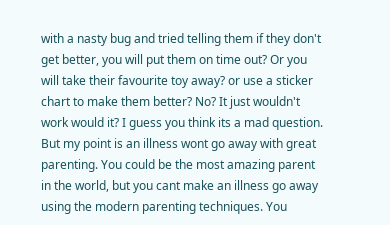with a nasty bug and tried telling them if they don't get better, you will put them on time out? Or you will take their favourite toy away? or use a sticker chart to make them better? No? It just wouldn't work would it? I guess you think its a mad question. But my point is an illness wont go away with great parenting. You could be the most amazing parent in the world, but you cant make an illness go away using the modern parenting techniques. You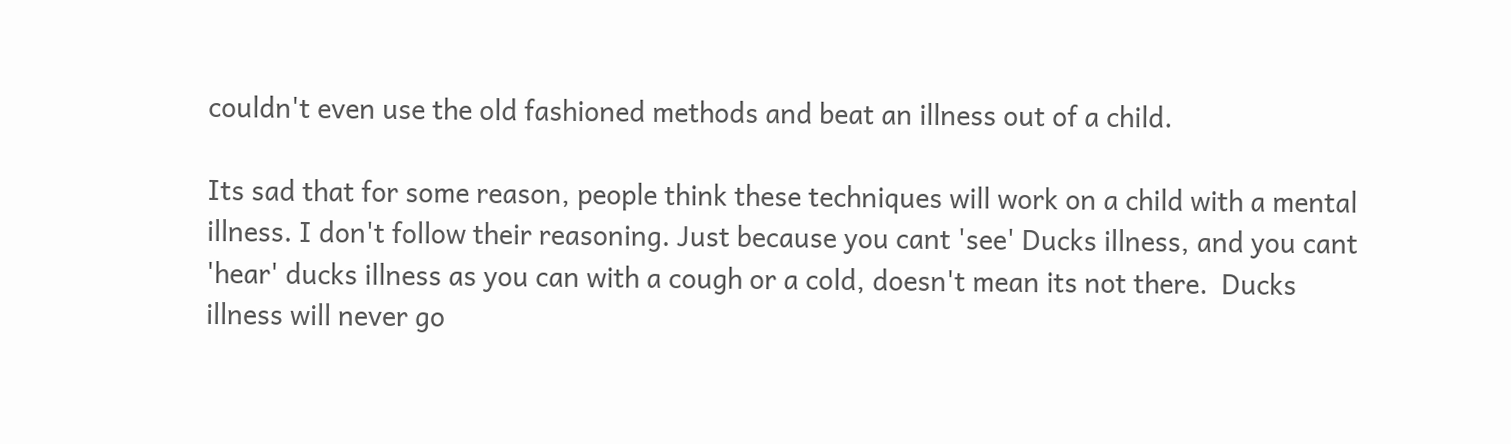couldn't even use the old fashioned methods and beat an illness out of a child.

Its sad that for some reason, people think these techniques will work on a child with a mental illness. I don't follow their reasoning. Just because you cant 'see' Ducks illness, and you cant 'hear' ducks illness as you can with a cough or a cold, doesn't mean its not there.  Ducks illness will never go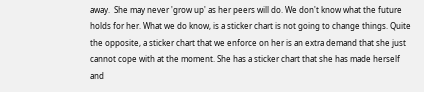away.  She may never 'grow up' as her peers will do. We don't know what the future holds for her. What we do know, is a sticker chart is not going to change things. Quite the opposite, a sticker chart that we enforce on her is an extra demand that she just cannot cope with at the moment. She has a sticker chart that she has made herself and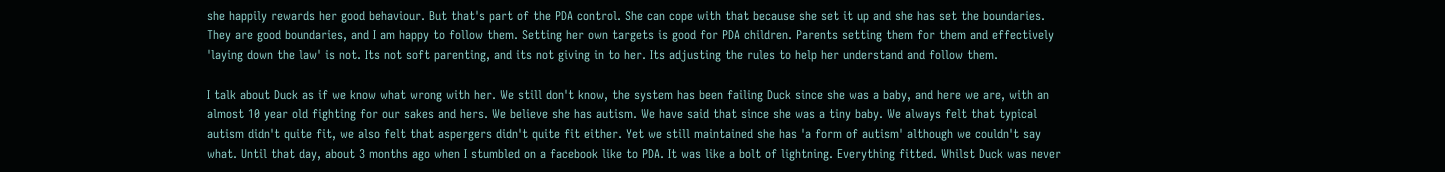she happily rewards her good behaviour. But that's part of the PDA control. She can cope with that because she set it up and she has set the boundaries. They are good boundaries, and I am happy to follow them. Setting her own targets is good for PDA children. Parents setting them for them and effectively 'laying down the law' is not. Its not soft parenting, and its not giving in to her. Its adjusting the rules to help her understand and follow them.

I talk about Duck as if we know what wrong with her. We still don't know, the system has been failing Duck since she was a baby, and here we are, with an almost 10 year old fighting for our sakes and hers. We believe she has autism. We have said that since she was a tiny baby. We always felt that typical autism didn't quite fit, we also felt that aspergers didn't quite fit either. Yet we still maintained she has 'a form of autism' although we couldn't say what. Until that day, about 3 months ago when I stumbled on a facebook like to PDA. It was like a bolt of lightning. Everything fitted. Whilst Duck was never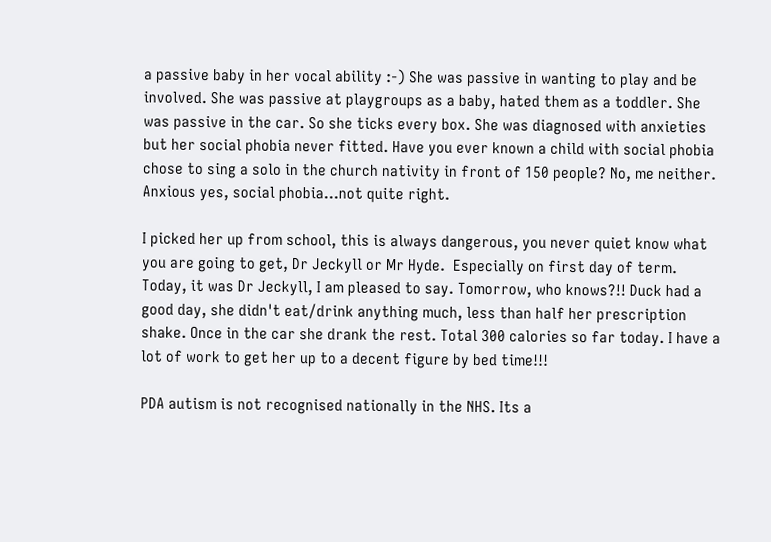a passive baby in her vocal ability :-) She was passive in wanting to play and be involved. She was passive at playgroups as a baby, hated them as a toddler. She was passive in the car. So she ticks every box. She was diagnosed with anxieties but her social phobia never fitted. Have you ever known a child with social phobia chose to sing a solo in the church nativity in front of 150 people? No, me neither. Anxious yes, social phobia...not quite right.

I picked her up from school, this is always dangerous, you never quiet know what you are going to get, Dr Jeckyll or Mr Hyde.  Especially on first day of term. Today, it was Dr Jeckyll, I am pleased to say. Tomorrow, who knows?!! Duck had a good day, she didn't eat/drink anything much, less than half her prescription shake. Once in the car she drank the rest. Total 300 calories so far today. I have a lot of work to get her up to a decent figure by bed time!!!

PDA autism is not recognised nationally in the NHS. Its a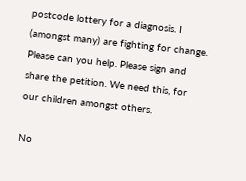postcode lottery for a diagnosis. I (amongst many) are fighting for change. Please can you help. Please sign and share the petition. We need this, for our children amongst others.

No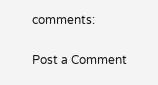comments:

Post a Comment